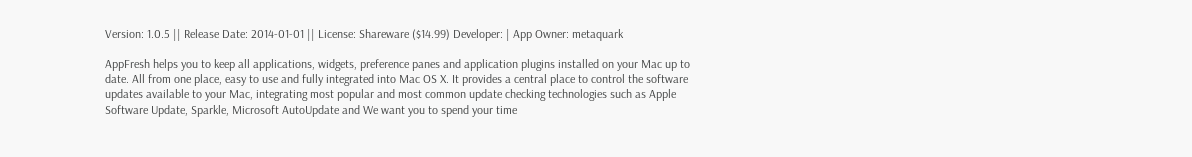Version: 1.0.5 || Release Date: 2014-01-01 || License: Shareware ($14.99) Developer: | App Owner: metaquark

AppFresh helps you to keep all applications, widgets, preference panes and application plugins installed on your Mac up to date. All from one place, easy to use and fully integrated into Mac OS X. It provides a central place to control the software updates available to your Mac, integrating most popular and most common update checking technologies such as Apple Software Update, Sparkle, Microsoft AutoUpdate and We want you to spend your time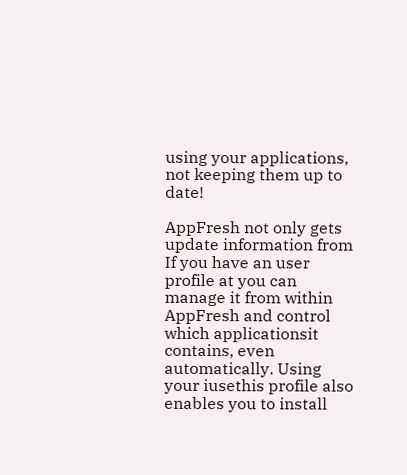using your applications, not keeping them up to date!

AppFresh not only gets update information from If you have an user profile at you can manage it from within AppFresh and control which applicationsit contains, even automatically. Using your iusethis profile also enables you to install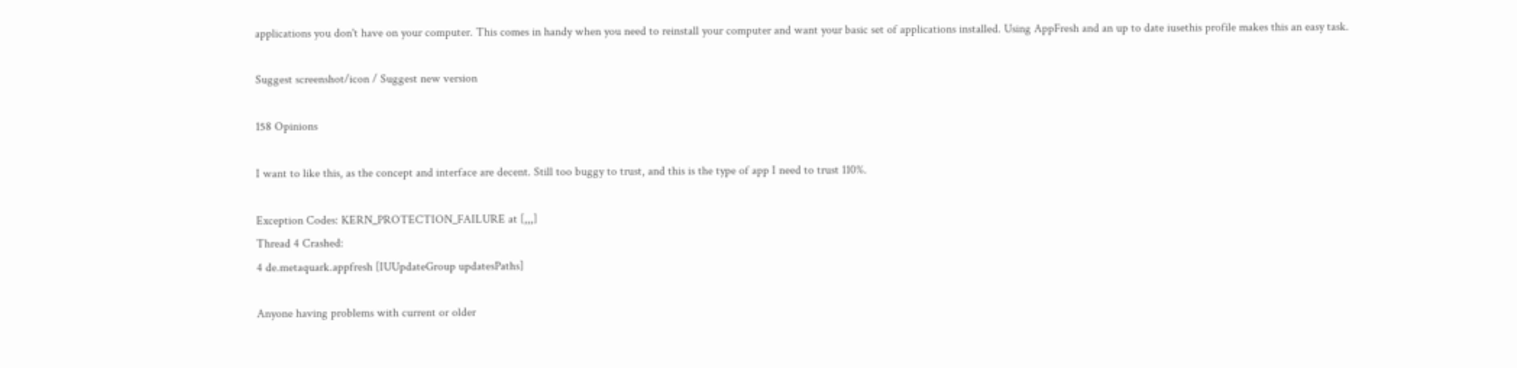applications you don't have on your computer. This comes in handy when you need to reinstall your computer and want your basic set of applications installed. Using AppFresh and an up to date iusethis profile makes this an easy task.

Suggest screenshot/icon / Suggest new version

158 Opinions

I want to like this, as the concept and interface are decent. Still too buggy to trust, and this is the type of app I need to trust 110%.

Exception Codes: KERN_PROTECTION_FAILURE at [,,,]
Thread 4 Crashed:
4 de.metaquark.appfresh [IUUpdateGroup updatesPaths]

Anyone having problems with current or older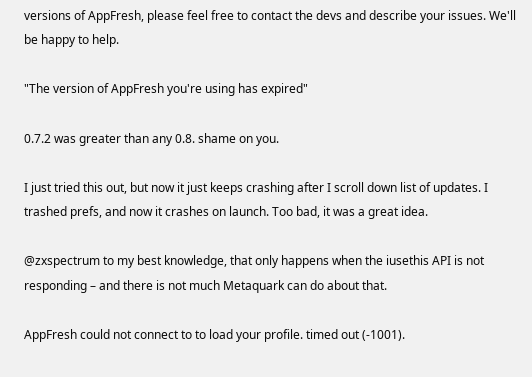versions of AppFresh, please feel free to contact the devs and describe your issues. We'll be happy to help.

"The version of AppFresh you're using has expired"

0.7.2 was greater than any 0.8. shame on you.

I just tried this out, but now it just keeps crashing after I scroll down list of updates. I trashed prefs, and now it crashes on launch. Too bad, it was a great idea.

@zxspectrum to my best knowledge, that only happens when the iusethis API is not responding – and there is not much Metaquark can do about that.

AppFresh could not connect to to load your profile. timed out (-1001).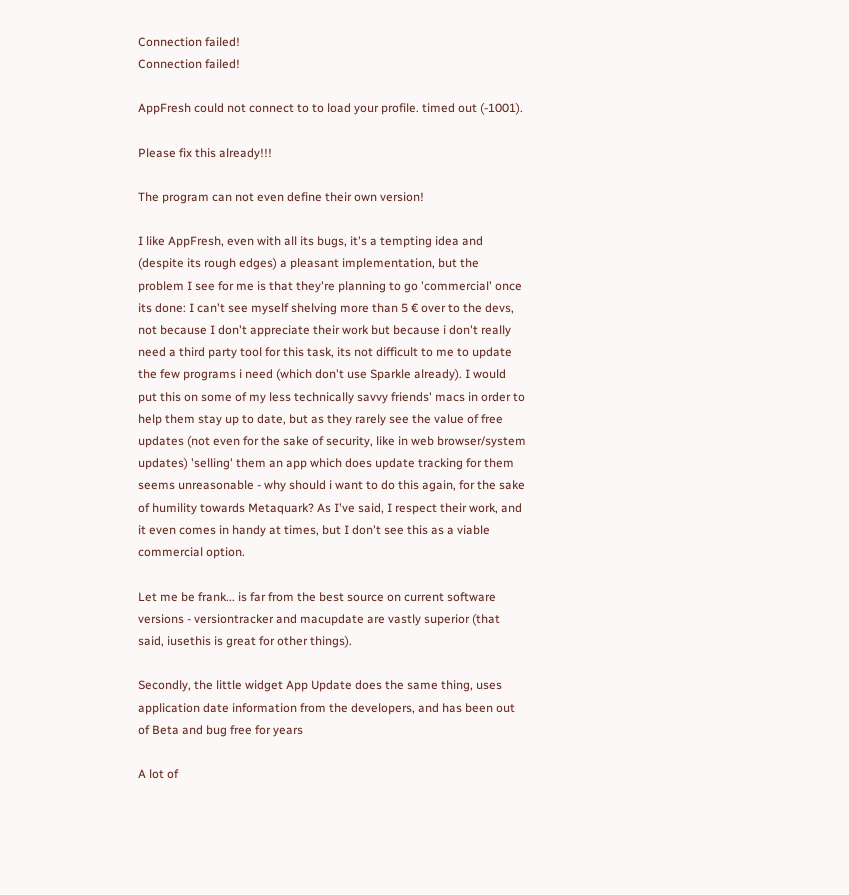Connection failed!
Connection failed!

AppFresh could not connect to to load your profile. timed out (-1001).

Please fix this already!!!

The program can not even define their own version!

I like AppFresh, even with all its bugs, it's a tempting idea and (despite its rough edges) a pleasant implementation, but the problem I see for me is that they're planning to go 'commercial' once its done: I can't see myself shelving more than 5 € over to the devs, not because I don't appreciate their work but because i don't really need a third party tool for this task, its not difficult to me to update the few programs i need (which don't use Sparkle already). I would put this on some of my less technically savvy friends' macs in order to help them stay up to date, but as they rarely see the value of free updates (not even for the sake of security, like in web browser/system updates) 'selling' them an app which does update tracking for them seems unreasonable - why should i want to do this again, for the sake of humility towards Metaquark? As I've said, I respect their work, and it even comes in handy at times, but I don't see this as a viable commercial option.

Let me be frank... is far from the best source on current software versions - versiontracker and macupdate are vastly superior (that said, iusethis is great for other things).

Secondly, the little widget App Update does the same thing, uses application date information from the developers, and has been out of Beta and bug free for years

A lot of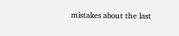mistakes about the last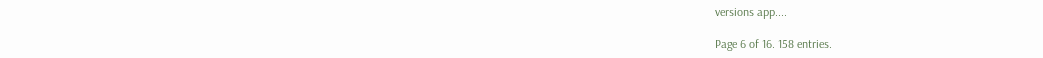versions app....

Page 6 of 16. 158 entries.